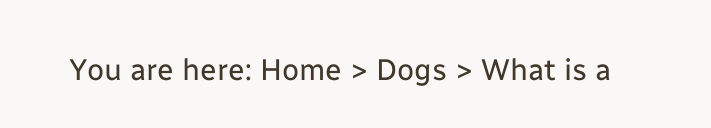You are here: Home > Dogs > What is a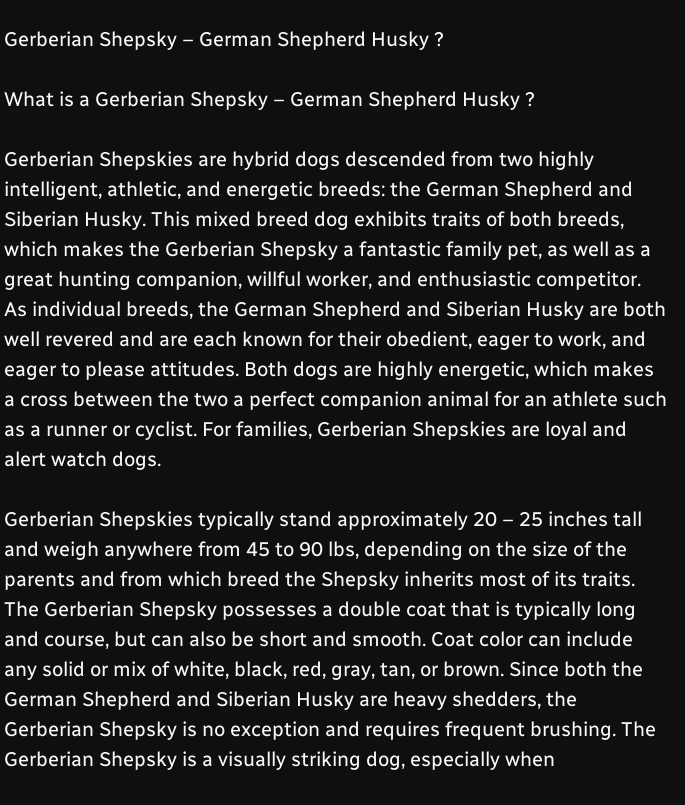Gerberian Shepsky – German Shepherd Husky ?

What is a Gerberian Shepsky – German Shepherd Husky ?

Gerberian Shepskies are hybrid dogs descended from two highly intelligent, athletic, and energetic breeds: the German Shepherd and Siberian Husky. This mixed breed dog exhibits traits of both breeds, which makes the Gerberian Shepsky a fantastic family pet, as well as a great hunting companion, willful worker, and enthusiastic competitor. As individual breeds, the German Shepherd and Siberian Husky are both well revered and are each known for their obedient, eager to work, and eager to please attitudes. Both dogs are highly energetic, which makes a cross between the two a perfect companion animal for an athlete such as a runner or cyclist. For families, Gerberian Shepskies are loyal and alert watch dogs.

Gerberian Shepskies typically stand approximately 20 – 25 inches tall and weigh anywhere from 45 to 90 lbs, depending on the size of the parents and from which breed the Shepsky inherits most of its traits. The Gerberian Shepsky possesses a double coat that is typically long and course, but can also be short and smooth. Coat color can include any solid or mix of white, black, red, gray, tan, or brown. Since both the German Shepherd and Siberian Husky are heavy shedders, the Gerberian Shepsky is no exception and requires frequent brushing. The Gerberian Shepsky is a visually striking dog, especially when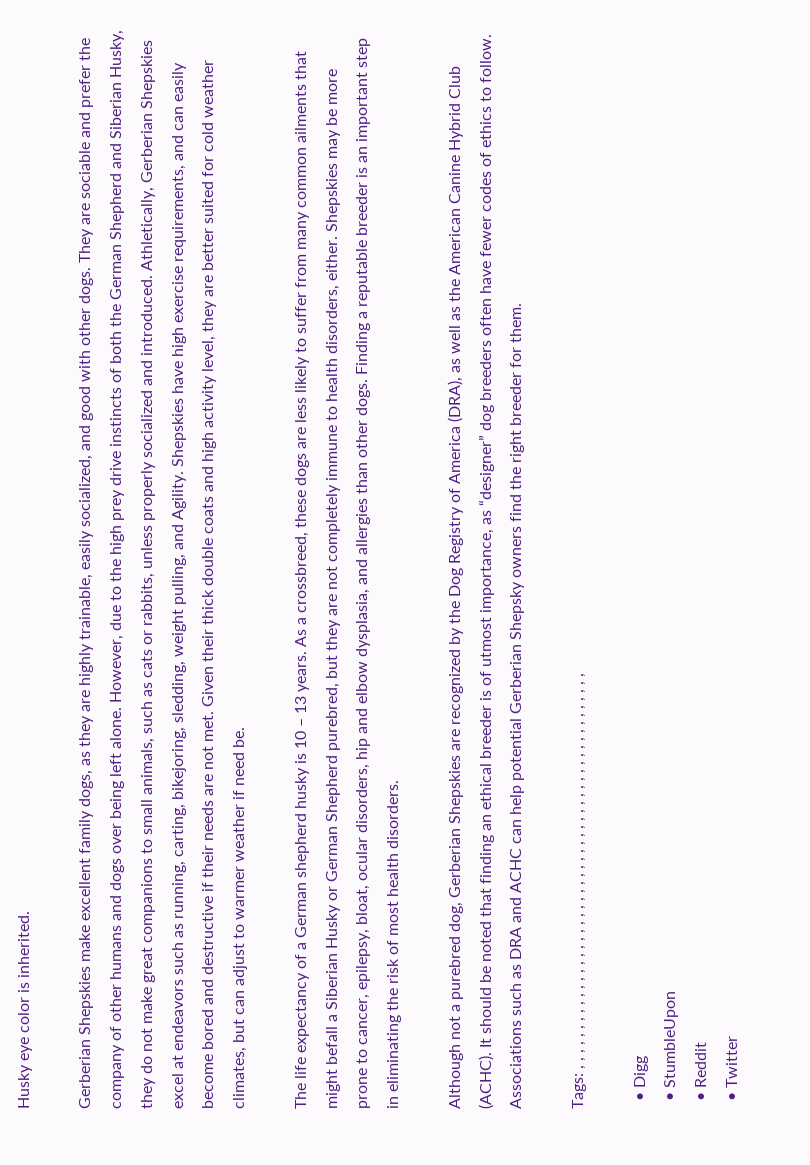Husky eye color is inherited.

Gerberian Shepskies make excellent family dogs, as they are highly trainable, easily socialized, and good with other dogs. They are sociable and prefer the company of other humans and dogs over being left alone. However, due to the high prey drive instincts of both the German Shepherd and Siberian Husky, they do not make great companions to small animals, such as cats or rabbits, unless properly socialized and introduced. Athletically, Gerberian Shepskies excel at endeavors such as running, carting, bikejoring, sledding, weight pulling, and Agility. Shepskies have high exercise requirements, and can easily become bored and destructive if their needs are not met. Given their thick double coats and high activity level, they are better suited for cold weather climates, but can adjust to warmer weather if need be.

The life expectancy of a German shepherd husky is 10 – 13 years. As a crossbreed, these dogs are less likely to suffer from many common ailments that might befall a Siberian Husky or German Shepherd purebred, but they are not completely immune to health disorders, either. Shepskies may be more prone to cancer, epilepsy, bloat, ocular disorders, hip and elbow dysplasia, and allergies than other dogs. Finding a reputable breeder is an important step in eliminating the risk of most health disorders.

Although not a purebred dog, Gerberian Shepskies are recognized by the Dog Registry of America (DRA), as well as the American Canine Hybrid Club (ACHC). It should be noted that finding an ethical breeder is of utmost importance, as “designer” dog breeders often have fewer codes of ethics to follow. Associations such as DRA and ACHC can help potential Gerberian Shepsky owners find the right breeder for them.

Tags: , , , , , , , , , , , , , , , , , , , , , , , , , , , , , , , , , , , , , , , , , , , , , , , , , ,

  • Digg
  • StumbleUpon
  • Reddit
  • Twitter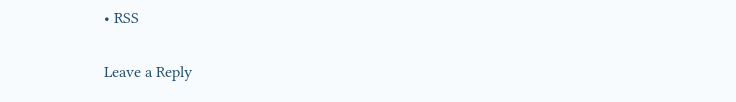• RSS

Leave a Reply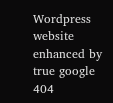Wordpress website enhanced by true google 404